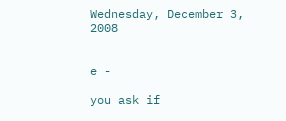Wednesday, December 3, 2008


e -

you ask if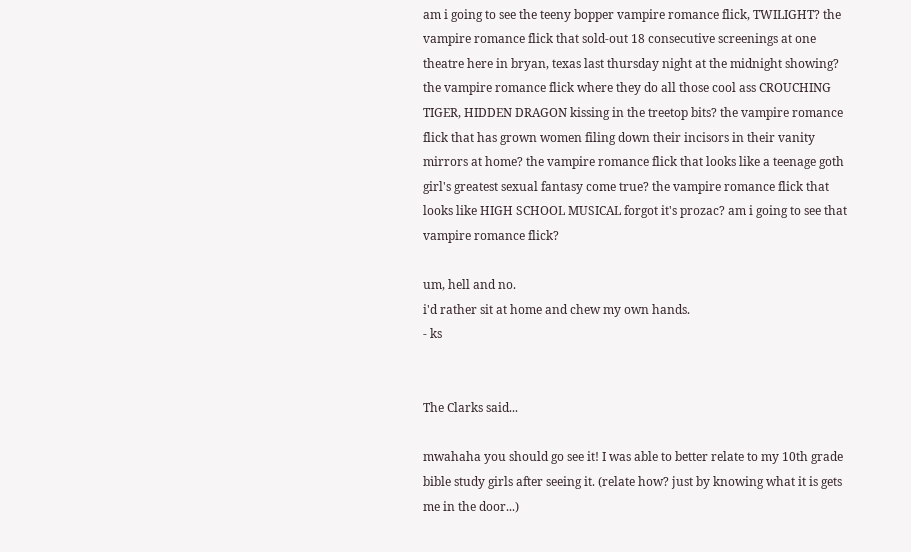am i going to see the teeny bopper vampire romance flick, TWILIGHT? the vampire romance flick that sold-out 18 consecutive screenings at one theatre here in bryan, texas last thursday night at the midnight showing? the vampire romance flick where they do all those cool ass CROUCHING TIGER, HIDDEN DRAGON kissing in the treetop bits? the vampire romance flick that has grown women filing down their incisors in their vanity mirrors at home? the vampire romance flick that looks like a teenage goth girl's greatest sexual fantasy come true? the vampire romance flick that looks like HIGH SCHOOL MUSICAL forgot it's prozac? am i going to see that vampire romance flick?

um, hell and no.
i'd rather sit at home and chew my own hands.
- ks


The Clarks said...

mwahaha you should go see it! I was able to better relate to my 10th grade bible study girls after seeing it. (relate how? just by knowing what it is gets me in the door...)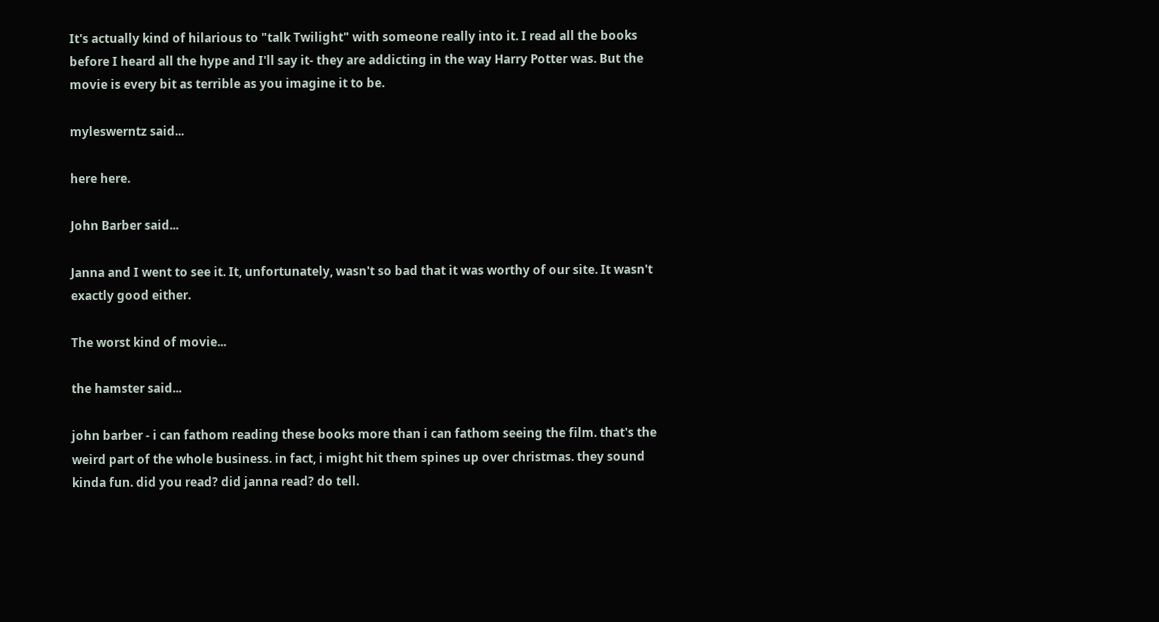It's actually kind of hilarious to "talk Twilight" with someone really into it. I read all the books before I heard all the hype and I'll say it- they are addicting in the way Harry Potter was. But the movie is every bit as terrible as you imagine it to be.

myleswerntz said...

here here.

John Barber said...

Janna and I went to see it. It, unfortunately, wasn't so bad that it was worthy of our site. It wasn't exactly good either.

The worst kind of movie...

the hamster said...

john barber - i can fathom reading these books more than i can fathom seeing the film. that's the weird part of the whole business. in fact, i might hit them spines up over christmas. they sound kinda fun. did you read? did janna read? do tell.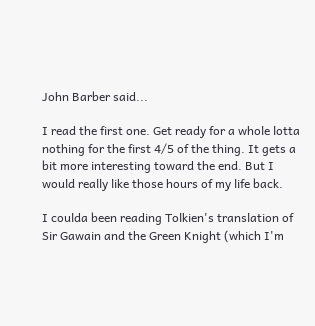John Barber said...

I read the first one. Get ready for a whole lotta nothing for the first 4/5 of the thing. It gets a bit more interesting toward the end. But I would really like those hours of my life back.

I coulda been reading Tolkien's translation of Sir Gawain and the Green Knight (which I'm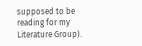supposed to be reading for my Literature Group).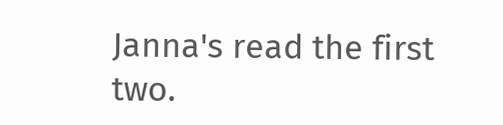Janna's read the first two.